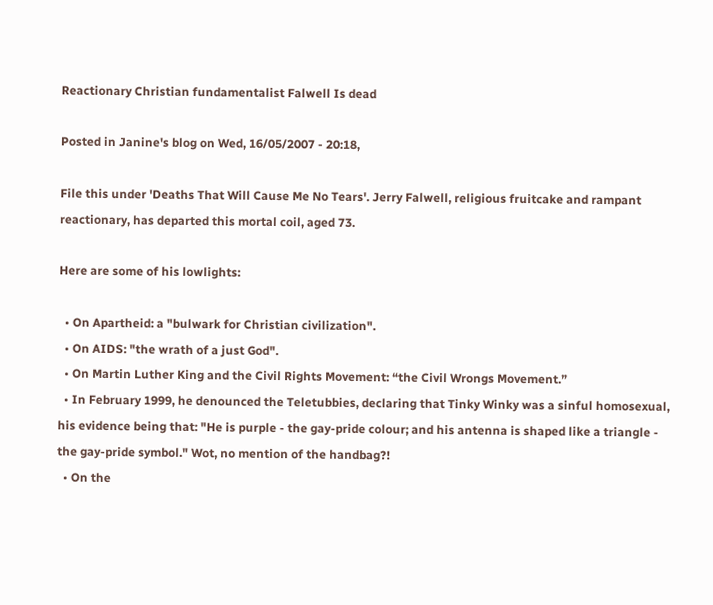Reactionary Christian fundamentalist Falwell Is dead

Posted in Janine's blog on Wed, 16/05/2007 - 20:18,

File this under 'Deaths That Will Cause Me No Tears'. Jerry Falwell, religious fruitcake and rampant reactionary, has departed this mortal coil, aged 73.

Here are some of his lowlights:

  • On Apartheid: a "bulwark for Christian civilization".
  • On AIDS: "the wrath of a just God".
  • On Martin Luther King and the Civil Rights Movement: “the Civil Wrongs Movement.”
  • In February 1999, he denounced the Teletubbies, declaring that Tinky Winky was a sinful homosexual, his evidence being that: "He is purple - the gay-pride colour; and his antenna is shaped like a triangle - the gay-pride symbol." Wot, no mention of the handbag?!
  • On the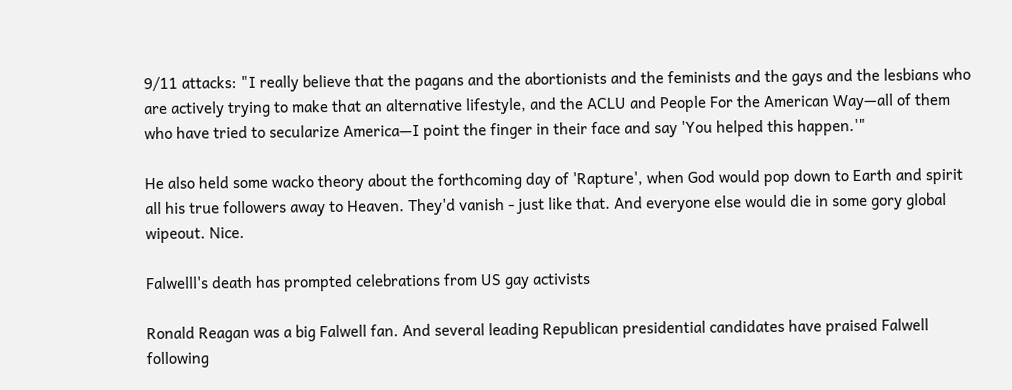9/11 attacks: "I really believe that the pagans and the abortionists and the feminists and the gays and the lesbians who are actively trying to make that an alternative lifestyle, and the ACLU and People For the American Way—all of them who have tried to secularize America—I point the finger in their face and say 'You helped this happen.'"

He also held some wacko theory about the forthcoming day of 'Rapture', when God would pop down to Earth and spirit all his true followers away to Heaven. They'd vanish - just like that. And everyone else would die in some gory global wipeout. Nice.

Falwelll's death has prompted celebrations from US gay activists

Ronald Reagan was a big Falwell fan. And several leading Republican presidential candidates have praised Falwell following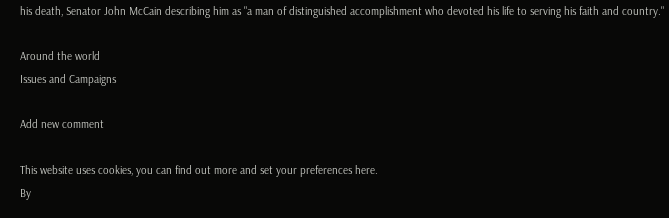his death, Senator John McCain describing him as "a man of distinguished accomplishment who devoted his life to serving his faith and country."

Around the world
Issues and Campaigns

Add new comment

This website uses cookies, you can find out more and set your preferences here.
By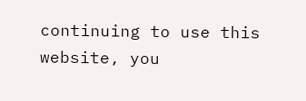continuing to use this website, you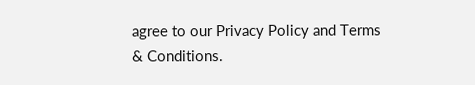agree to our Privacy Policy and Terms & Conditions.